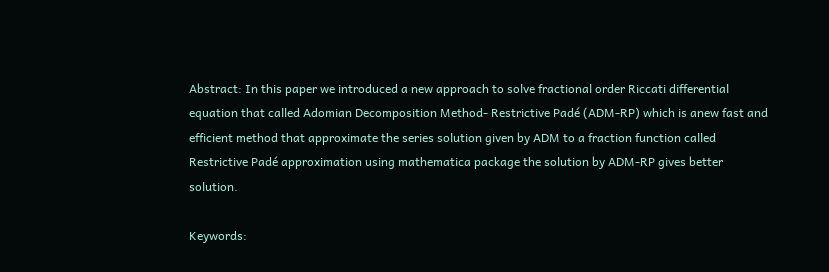Abstract: In this paper we introduced a new approach to solve fractional order Riccati differential equation that called Adomian Decomposition Method- Restrictive Padé (ADM-RP) which is anew fast and efficient method that approximate the series solution given by ADM to a fraction function called Restrictive Padé approximation using mathematica package the solution by ADM-RP gives better solution.

Keywords: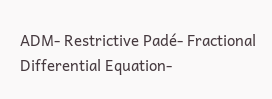ADM- Restrictive Padé- Fractional Differential Equation-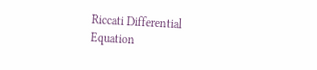Riccati Differential Equation